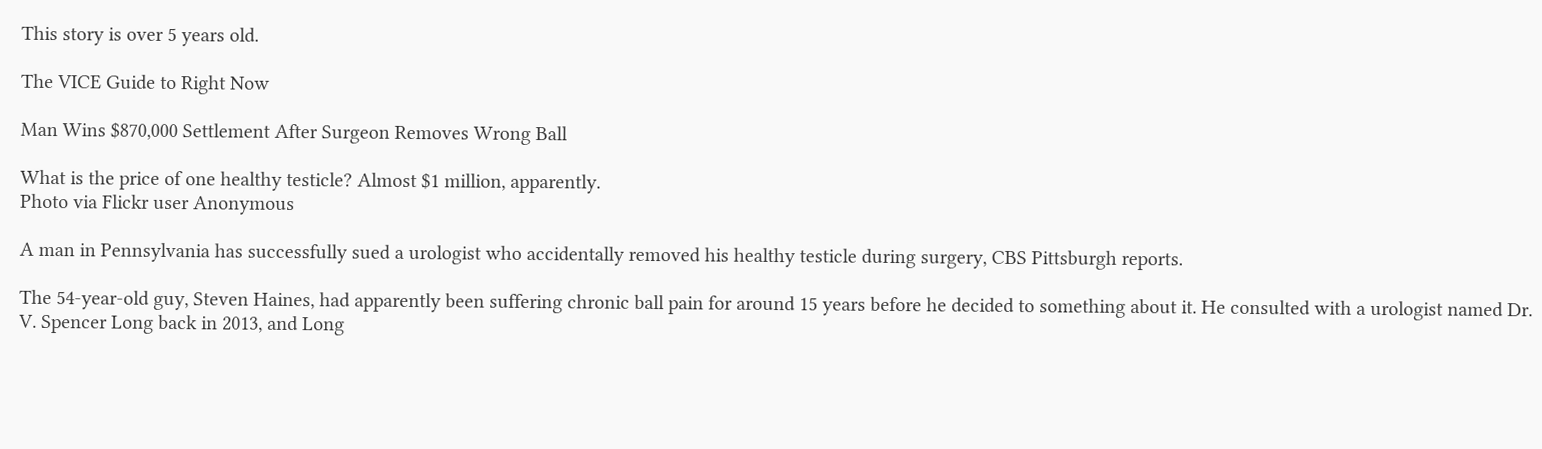This story is over 5 years old.

The VICE Guide to Right Now

Man Wins $870,000 Settlement After Surgeon Removes Wrong Ball

What is the price of one healthy testicle? Almost $1 million, apparently.
Photo via Flickr user Anonymous

A man in Pennsylvania has successfully sued a urologist who accidentally removed his healthy testicle during surgery, CBS Pittsburgh reports.

The 54-year-old guy, Steven Haines, had apparently been suffering chronic ball pain for around 15 years before he decided to something about it. He consulted with a urologist named Dr. V. Spencer Long back in 2013, and Long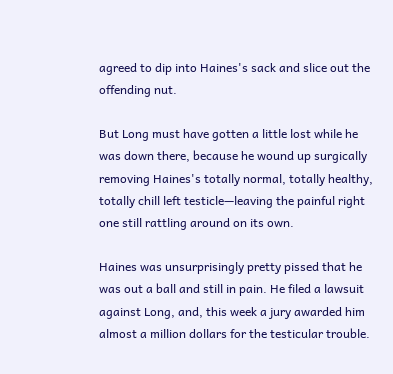agreed to dip into Haines's sack and slice out the offending nut.

But Long must have gotten a little lost while he was down there, because he wound up surgically removing Haines's totally normal, totally healthy, totally chill left testicle—leaving the painful right one still rattling around on its own.

Haines was unsurprisingly pretty pissed that he was out a ball and still in pain. He filed a lawsuit against Long, and, this week a jury awarded him almost a million dollars for the testicular trouble.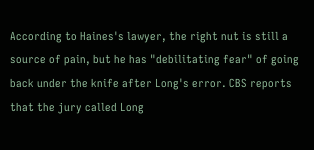According to Haines's lawyer, the right nut is still a source of pain, but he has "debilitating fear" of going back under the knife after Long's error. CBS reports that the jury called Long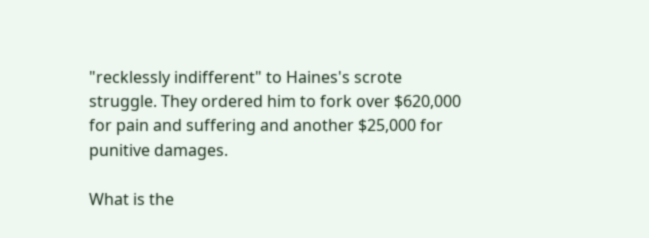"recklessly indifferent" to Haines's scrote struggle. They ordered him to fork over $620,000 for pain and suffering and another $25,000 for punitive damages.

What is the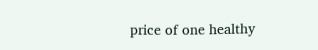price of one healthy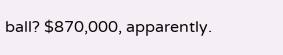ball? $870,000, apparently.